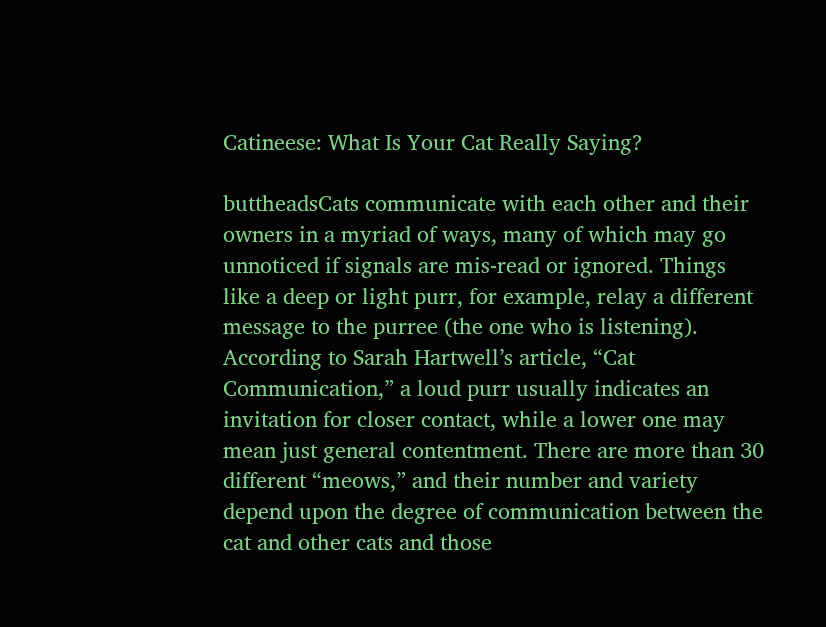Catineese: What Is Your Cat Really Saying?

buttheadsCats communicate with each other and their owners in a myriad of ways, many of which may go unnoticed if signals are mis-read or ignored. Things like a deep or light purr, for example, relay a different message to the purree (the one who is listening). According to Sarah Hartwell’s article, “Cat Communication,” a loud purr usually indicates an invitation for closer contact, while a lower one may mean just general contentment. There are more than 30 different “meows,” and their number and variety depend upon the degree of communication between the cat and other cats and those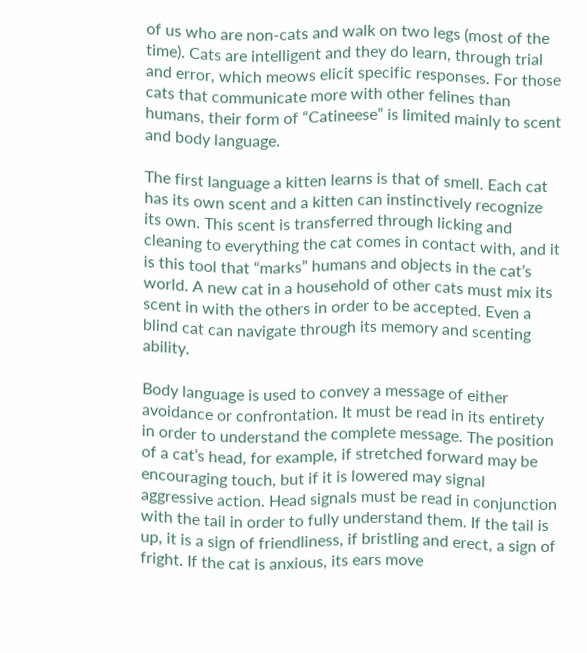of us who are non-cats and walk on two legs (most of the time). Cats are intelligent and they do learn, through trial and error, which meows elicit specific responses. For those cats that communicate more with other felines than humans, their form of “Catineese” is limited mainly to scent and body language.

The first language a kitten learns is that of smell. Each cat has its own scent and a kitten can instinctively recognize its own. This scent is transferred through licking and cleaning to everything the cat comes in contact with, and it is this tool that “marks” humans and objects in the cat’s world. A new cat in a household of other cats must mix its scent in with the others in order to be accepted. Even a blind cat can navigate through its memory and scenting ability.

Body language is used to convey a message of either avoidance or confrontation. It must be read in its entirety in order to understand the complete message. The position of a cat’s head, for example, if stretched forward may be encouraging touch, but if it is lowered may signal aggressive action. Head signals must be read in conjunction with the tail in order to fully understand them. If the tail is up, it is a sign of friendliness, if bristling and erect, a sign of fright. If the cat is anxious, its ears move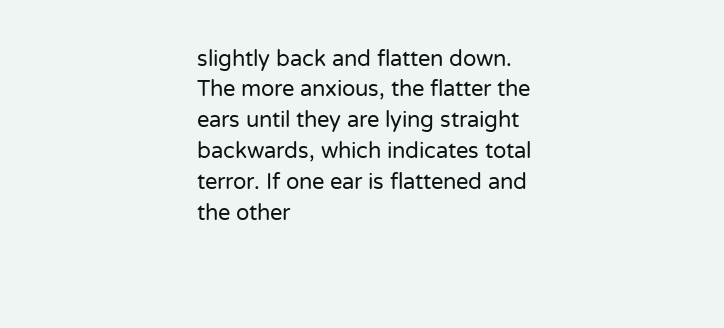slightly back and flatten down. The more anxious, the flatter the ears until they are lying straight backwards, which indicates total terror. If one ear is flattened and the other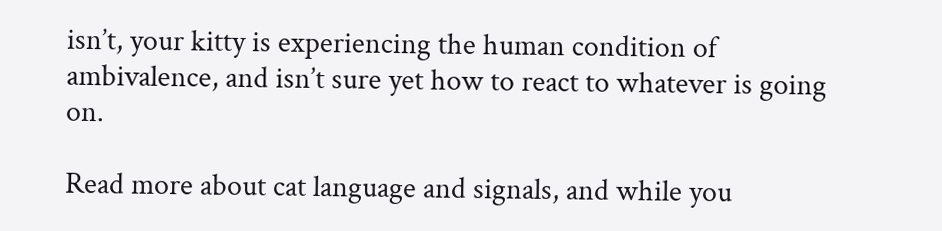isn’t, your kitty is experiencing the human condition of ambivalence, and isn’t sure yet how to react to whatever is going on.

Read more about cat language and signals, and while you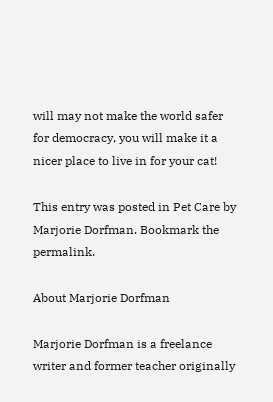will may not make the world safer for democracy, you will make it a nicer place to live in for your cat!

This entry was posted in Pet Care by Marjorie Dorfman. Bookmark the permalink.

About Marjorie Dorfman

Marjorie Dorfman is a freelance writer and former teacher originally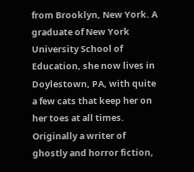from Brooklyn, New York. A graduate of New York University School of Education, she now lives in Doylestown, PA, with quite a few cats that keep her on her toes at all times. Originally a writer of ghostly and horror fiction,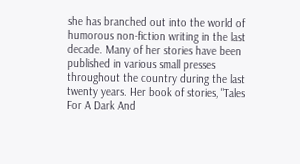she has branched out into the world of humorous non-fiction writing in the last decade. Many of her stories have been published in various small presses throughout the country during the last twenty years. Her book of stories, "Tales For A Dark And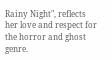Rainy Night", reflects her love and respect for the horror and ghost genre.